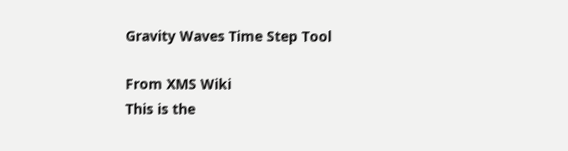Gravity Waves Time Step Tool

From XMS Wiki
This is the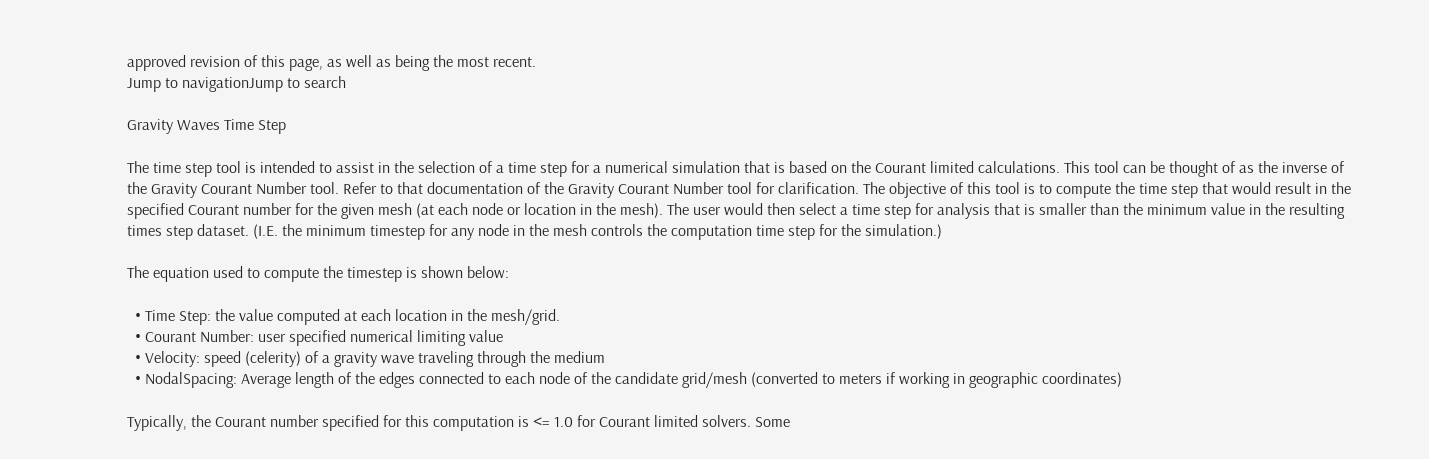approved revision of this page, as well as being the most recent.
Jump to navigationJump to search

Gravity Waves Time Step

The time step tool is intended to assist in the selection of a time step for a numerical simulation that is based on the Courant limited calculations. This tool can be thought of as the inverse of the Gravity Courant Number tool. Refer to that documentation of the Gravity Courant Number tool for clarification. The objective of this tool is to compute the time step that would result in the specified Courant number for the given mesh (at each node or location in the mesh). The user would then select a time step for analysis that is smaller than the minimum value in the resulting times step dataset. (I.E. the minimum timestep for any node in the mesh controls the computation time step for the simulation.)

The equation used to compute the timestep is shown below:

  • Time Step: the value computed at each location in the mesh/grid.
  • Courant Number: user specified numerical limiting value
  • Velocity: speed (celerity) of a gravity wave traveling through the medium
  • NodalSpacing: Average length of the edges connected to each node of the candidate grid/mesh (converted to meters if working in geographic coordinates)

Typically, the Courant number specified for this computation is <= 1.0 for Courant limited solvers. Some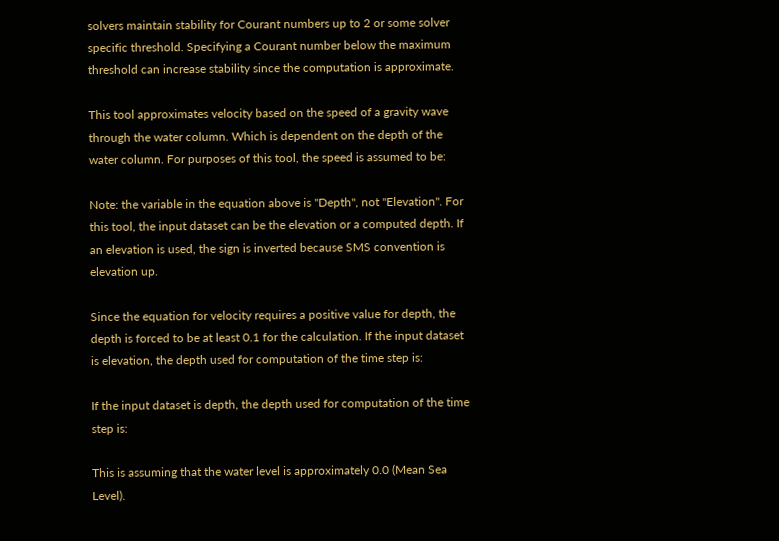solvers maintain stability for Courant numbers up to 2 or some solver specific threshold. Specifying a Courant number below the maximum threshold can increase stability since the computation is approximate.

This tool approximates velocity based on the speed of a gravity wave through the water column. Which is dependent on the depth of the water column. For purposes of this tool, the speed is assumed to be:

Note: the variable in the equation above is "Depth", not "Elevation". For this tool, the input dataset can be the elevation or a computed depth. If an elevation is used, the sign is inverted because SMS convention is elevation up.

Since the equation for velocity requires a positive value for depth, the depth is forced to be at least 0.1 for the calculation. If the input dataset is elevation, the depth used for computation of the time step is:

If the input dataset is depth, the depth used for computation of the time step is:

This is assuming that the water level is approximately 0.0 (Mean Sea Level).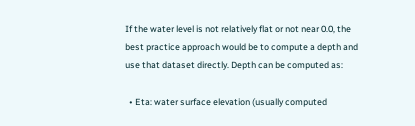If the water level is not relatively flat or not near 0.0, the best practice approach would be to compute a depth and use that dataset directly. Depth can be computed as:

  • Eta: water surface elevation (usually computed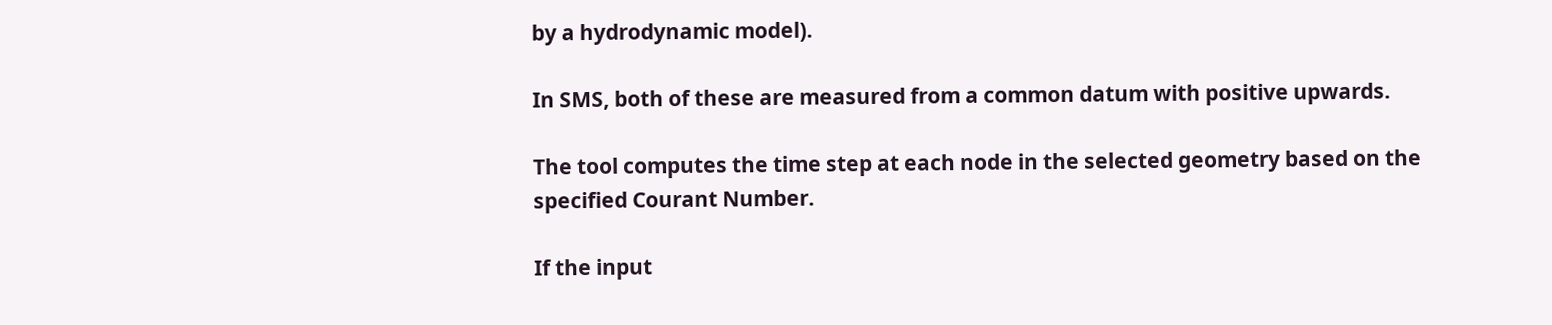by a hydrodynamic model).

In SMS, both of these are measured from a common datum with positive upwards.

The tool computes the time step at each node in the selected geometry based on the specified Courant Number.

If the input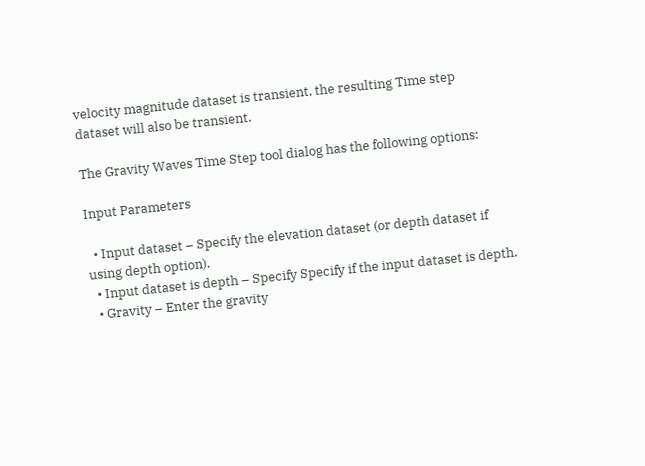velocity magnitude dataset is transient, the resulting Time step dataset will also be transient.

The Gravity Waves Time Step tool dialog has the following options:

Input Parameters

  • Input dataset – Specify the elevation dataset (or depth dataset if using depth option).
  • Input dataset is depth – Specify Specify if the input dataset is depth.
  • Gravity – Enter the gravity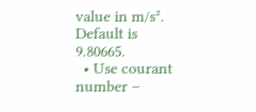value in m/s². Default is 9.80665.
  • Use courant number –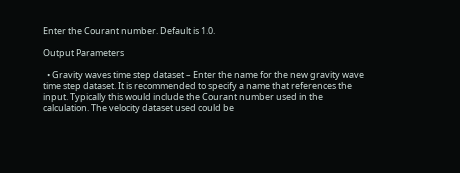Enter the Courant number. Default is 1.0.

Output Parameters

  • Gravity waves time step dataset – Enter the name for the new gravity wave time step dataset. It is recommended to specify a name that references the input. Typically this would include the Courant number used in the calculation. The velocity dataset used could be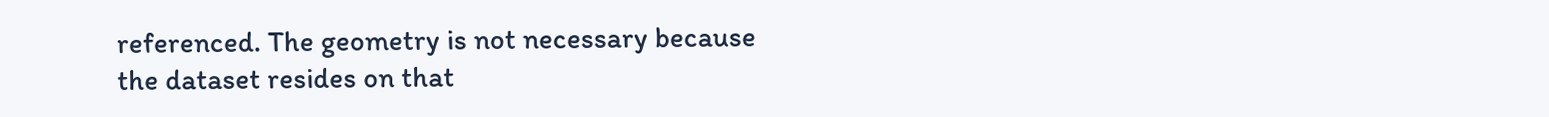referenced. The geometry is not necessary because the dataset resides on that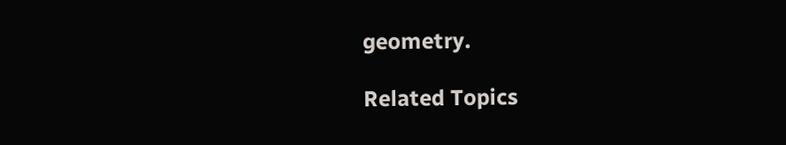geometry.

Related Topics